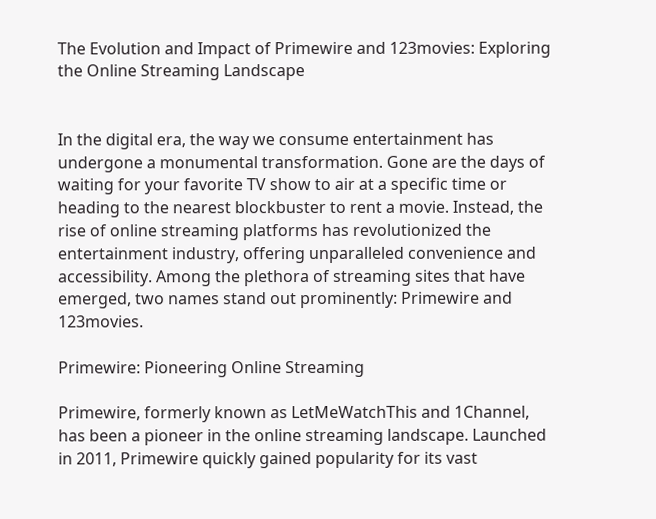The Evolution and Impact of Primewire and 123movies: Exploring the Online Streaming Landscape


In the digital era, the way we consume entertainment has undergone a monumental transformation. Gone are the days of waiting for your favorite TV show to air at a specific time or heading to the nearest blockbuster to rent a movie. Instead, the rise of online streaming platforms has revolutionized the entertainment industry, offering unparalleled convenience and accessibility. Among the plethora of streaming sites that have emerged, two names stand out prominently: Primewire and 123movies.

Primewire: Pioneering Online Streaming

Primewire, formerly known as LetMeWatchThis and 1Channel, has been a pioneer in the online streaming landscape. Launched in 2011, Primewire quickly gained popularity for its vast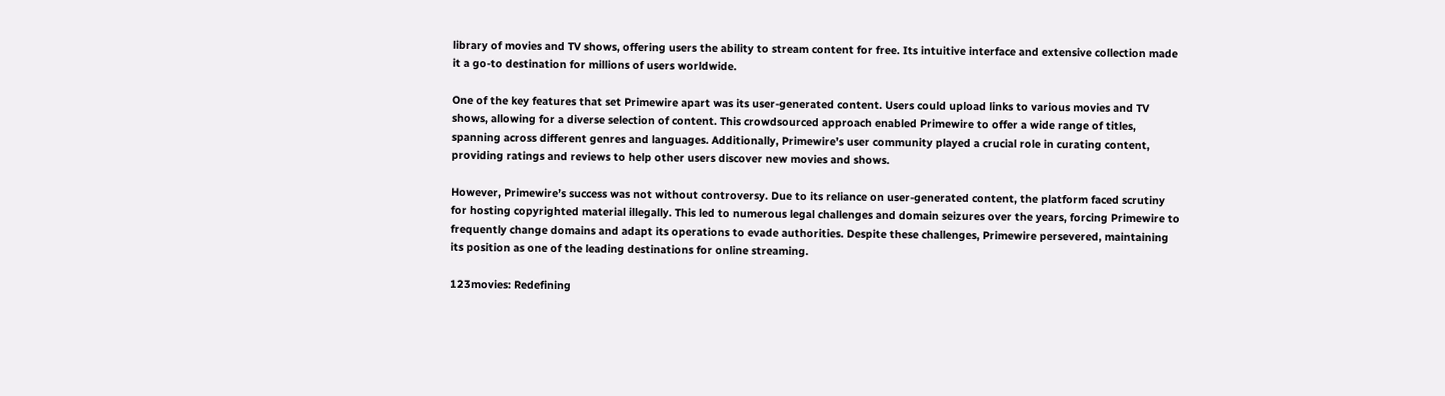library of movies and TV shows, offering users the ability to stream content for free. Its intuitive interface and extensive collection made it a go-to destination for millions of users worldwide.

One of the key features that set Primewire apart was its user-generated content. Users could upload links to various movies and TV shows, allowing for a diverse selection of content. This crowdsourced approach enabled Primewire to offer a wide range of titles, spanning across different genres and languages. Additionally, Primewire’s user community played a crucial role in curating content, providing ratings and reviews to help other users discover new movies and shows.

However, Primewire’s success was not without controversy. Due to its reliance on user-generated content, the platform faced scrutiny for hosting copyrighted material illegally. This led to numerous legal challenges and domain seizures over the years, forcing Primewire to frequently change domains and adapt its operations to evade authorities. Despite these challenges, Primewire persevered, maintaining its position as one of the leading destinations for online streaming.

123movies: Redefining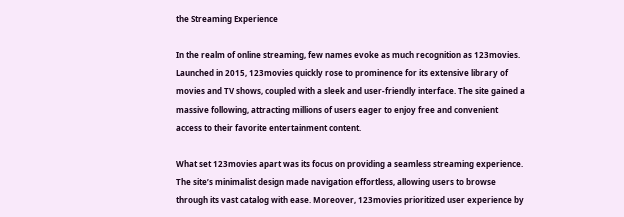the Streaming Experience

In the realm of online streaming, few names evoke as much recognition as 123movies. Launched in 2015, 123movies quickly rose to prominence for its extensive library of movies and TV shows, coupled with a sleek and user-friendly interface. The site gained a massive following, attracting millions of users eager to enjoy free and convenient access to their favorite entertainment content.

What set 123movies apart was its focus on providing a seamless streaming experience. The site’s minimalist design made navigation effortless, allowing users to browse through its vast catalog with ease. Moreover, 123movies prioritized user experience by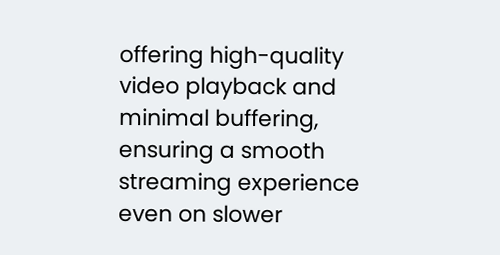offering high-quality video playback and minimal buffering, ensuring a smooth streaming experience even on slower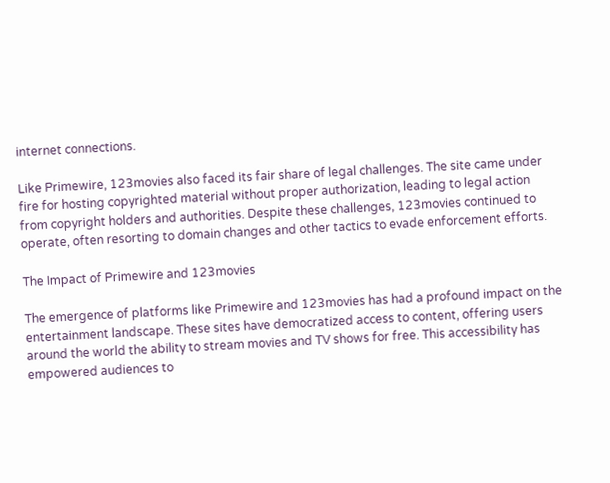internet connections.

Like Primewire, 123movies also faced its fair share of legal challenges. The site came under fire for hosting copyrighted material without proper authorization, leading to legal action from copyright holders and authorities. Despite these challenges, 123movies continued to operate, often resorting to domain changes and other tactics to evade enforcement efforts.

The Impact of Primewire and 123movies

The emergence of platforms like Primewire and 123movies has had a profound impact on the entertainment landscape. These sites have democratized access to content, offering users around the world the ability to stream movies and TV shows for free. This accessibility has empowered audiences to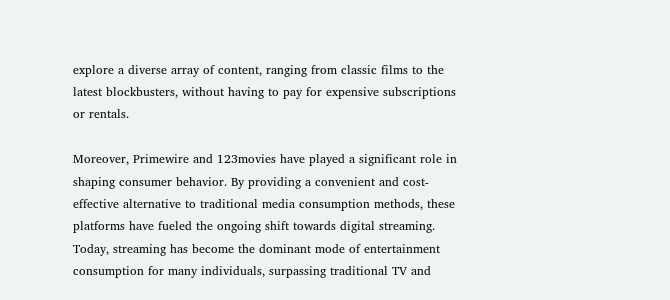explore a diverse array of content, ranging from classic films to the latest blockbusters, without having to pay for expensive subscriptions or rentals.

Moreover, Primewire and 123movies have played a significant role in shaping consumer behavior. By providing a convenient and cost-effective alternative to traditional media consumption methods, these platforms have fueled the ongoing shift towards digital streaming. Today, streaming has become the dominant mode of entertainment consumption for many individuals, surpassing traditional TV and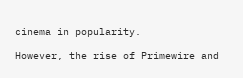cinema in popularity.

However, the rise of Primewire and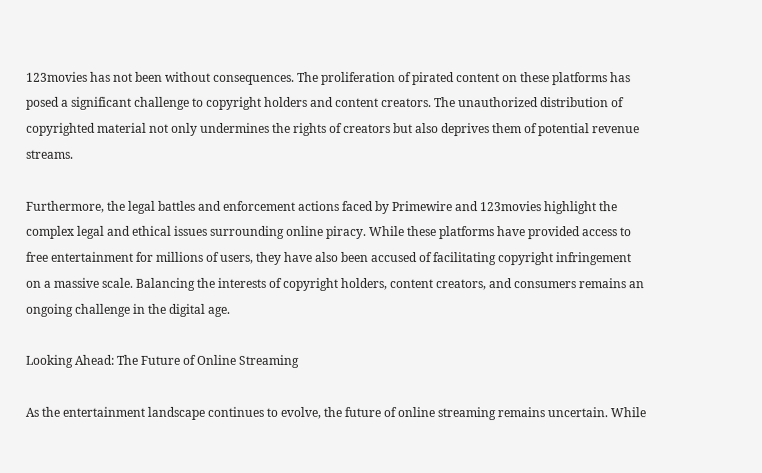123movies has not been without consequences. The proliferation of pirated content on these platforms has posed a significant challenge to copyright holders and content creators. The unauthorized distribution of copyrighted material not only undermines the rights of creators but also deprives them of potential revenue streams.

Furthermore, the legal battles and enforcement actions faced by Primewire and 123movies highlight the complex legal and ethical issues surrounding online piracy. While these platforms have provided access to free entertainment for millions of users, they have also been accused of facilitating copyright infringement on a massive scale. Balancing the interests of copyright holders, content creators, and consumers remains an ongoing challenge in the digital age.

Looking Ahead: The Future of Online Streaming

As the entertainment landscape continues to evolve, the future of online streaming remains uncertain. While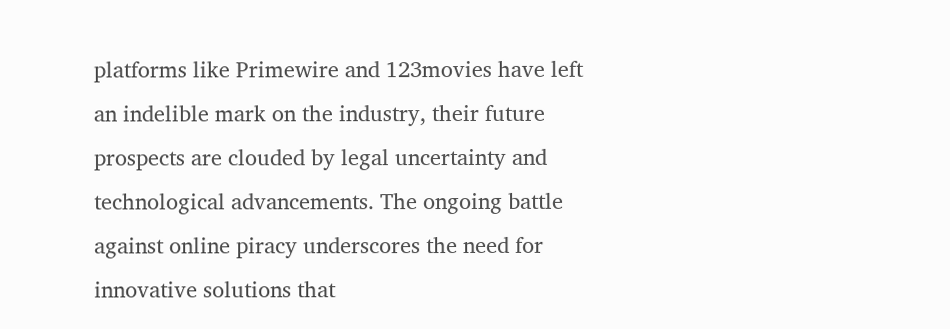platforms like Primewire and 123movies have left an indelible mark on the industry, their future prospects are clouded by legal uncertainty and technological advancements. The ongoing battle against online piracy underscores the need for innovative solutions that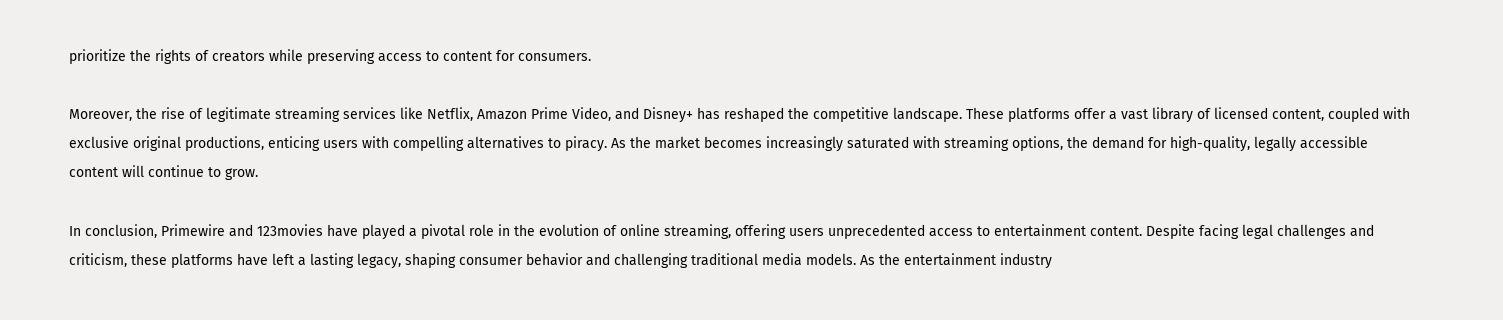prioritize the rights of creators while preserving access to content for consumers.

Moreover, the rise of legitimate streaming services like Netflix, Amazon Prime Video, and Disney+ has reshaped the competitive landscape. These platforms offer a vast library of licensed content, coupled with exclusive original productions, enticing users with compelling alternatives to piracy. As the market becomes increasingly saturated with streaming options, the demand for high-quality, legally accessible content will continue to grow.

In conclusion, Primewire and 123movies have played a pivotal role in the evolution of online streaming, offering users unprecedented access to entertainment content. Despite facing legal challenges and criticism, these platforms have left a lasting legacy, shaping consumer behavior and challenging traditional media models. As the entertainment industry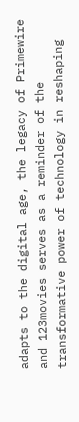adapts to the digital age, the legacy of Primewire and 123movies serves as a reminder of the transformative power of technology in reshaping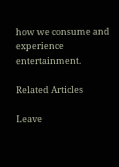how we consume and experience entertainment.

Related Articles

Leave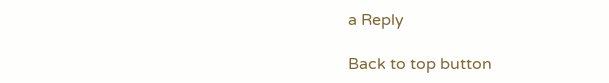a Reply

Back to top button